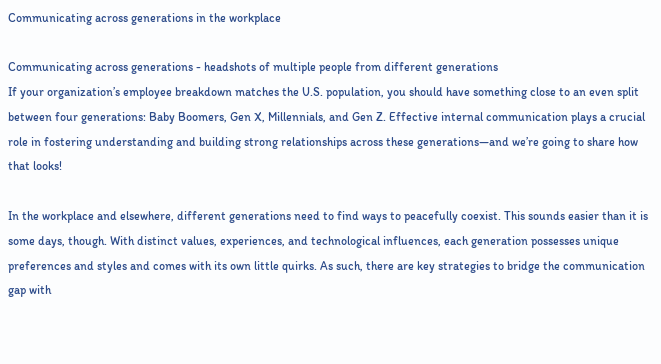Communicating across generations in the workplace

Communicating across generations - headshots of multiple people from different generations
If your organization’s employee breakdown matches the U.S. population, you should have something close to an even split between four generations: Baby Boomers, Gen X, Millennials, and Gen Z. Effective internal communication plays a crucial role in fostering understanding and building strong relationships across these generations—and we’re going to share how that looks!

In the workplace and elsewhere, different generations need to find ways to peacefully coexist. This sounds easier than it is some days, though. With distinct values, experiences, and technological influences, each generation possesses unique preferences and styles and comes with its own little quirks. As such, there are key strategies to bridge the communication gap with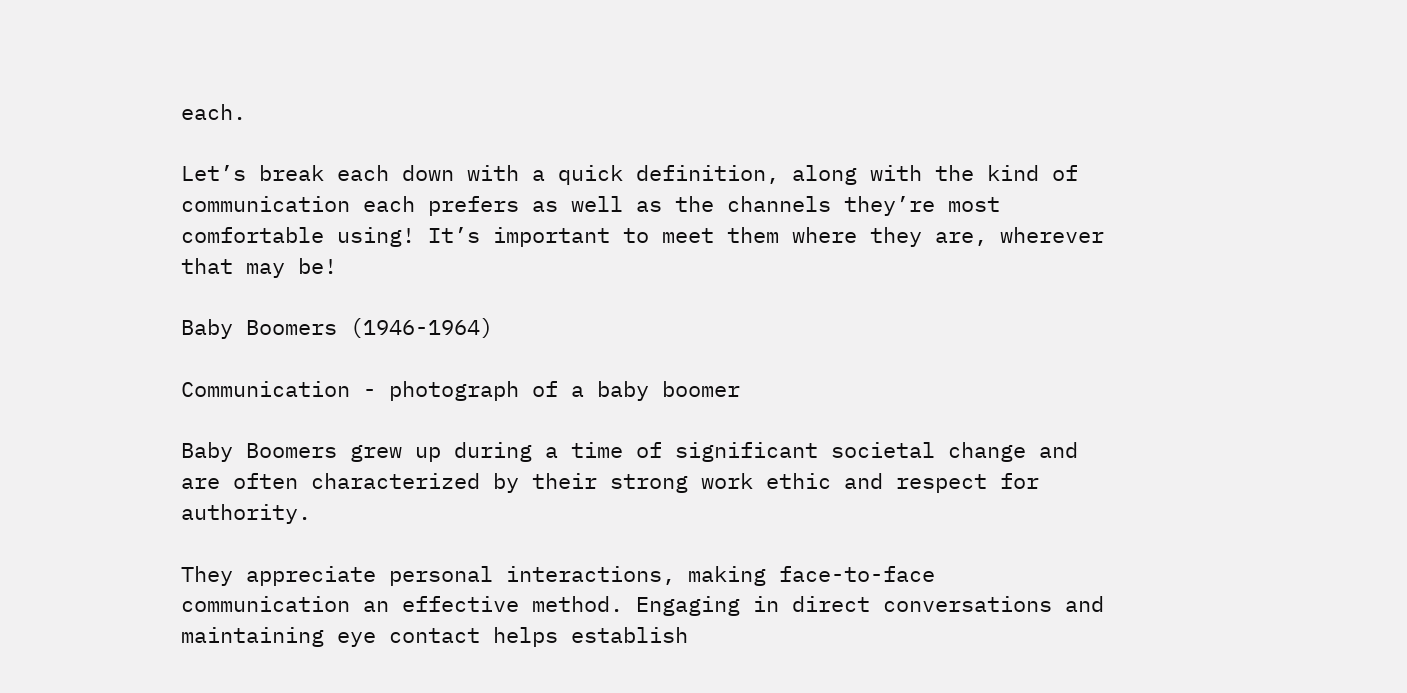each.

Let’s break each down with a quick definition, along with the kind of communication each prefers as well as the channels they’re most comfortable using! It’s important to meet them where they are, wherever that may be!

Baby Boomers (1946-1964)

Communication - photograph of a baby boomer

Baby Boomers grew up during a time of significant societal change and are often characterized by their strong work ethic and respect for authority.

They appreciate personal interactions, making face-to-face communication an effective method. Engaging in direct conversations and maintaining eye contact helps establish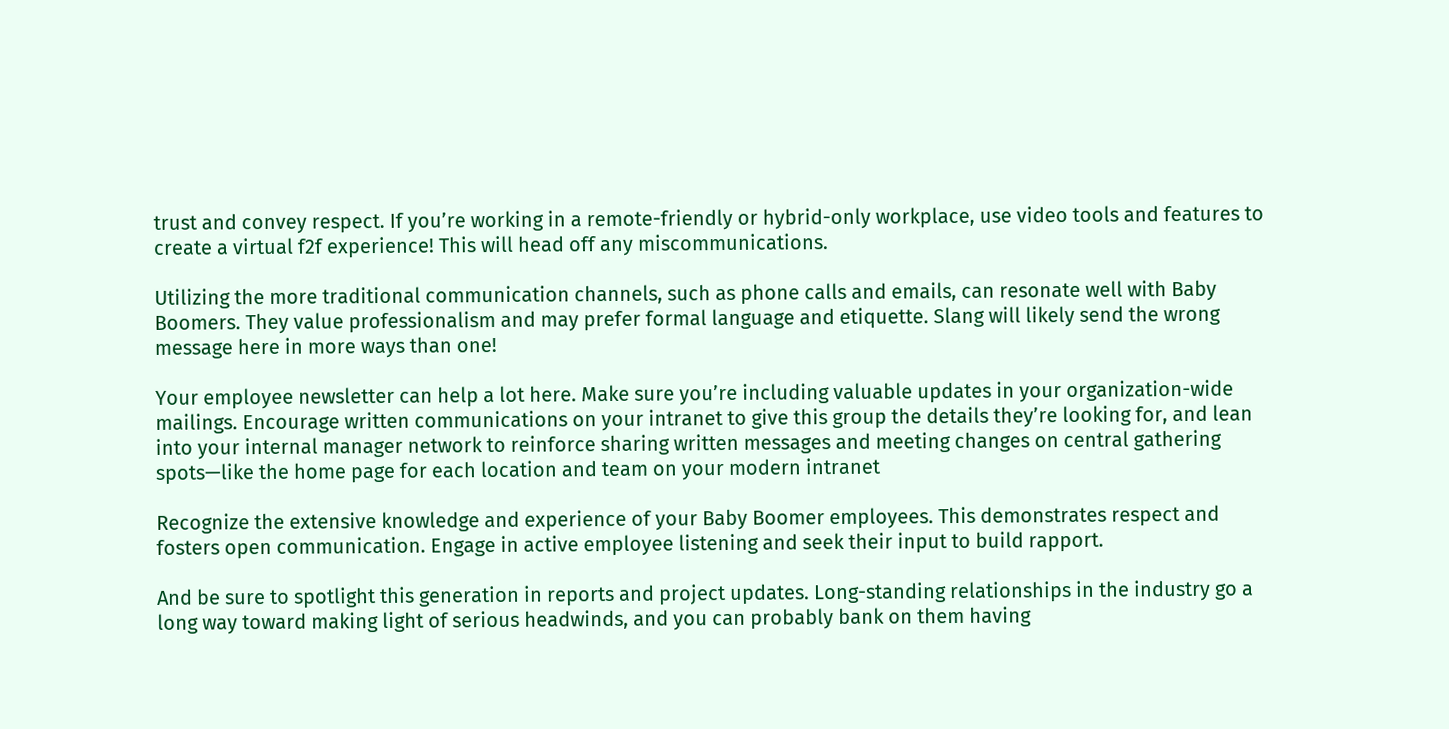trust and convey respect. If you’re working in a remote-friendly or hybrid-only workplace, use video tools and features to create a virtual f2f experience! This will head off any miscommunications.

Utilizing the more traditional communication channels, such as phone calls and emails, can resonate well with Baby Boomers. They value professionalism and may prefer formal language and etiquette. Slang will likely send the wrong message here in more ways than one!

Your employee newsletter can help a lot here. Make sure you’re including valuable updates in your organization-wide mailings. Encourage written communications on your intranet to give this group the details they’re looking for, and lean into your internal manager network to reinforce sharing written messages and meeting changes on central gathering spots—like the home page for each location and team on your modern intranet

Recognize the extensive knowledge and experience of your Baby Boomer employees. This demonstrates respect and fosters open communication. Engage in active employee listening and seek their input to build rapport.

And be sure to spotlight this generation in reports and project updates. Long-standing relationships in the industry go a long way toward making light of serious headwinds, and you can probably bank on them having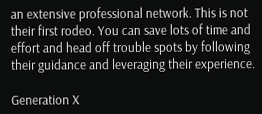an extensive professional network. This is not their first rodeo. You can save lots of time and effort and head off trouble spots by following their guidance and leveraging their experience.

Generation X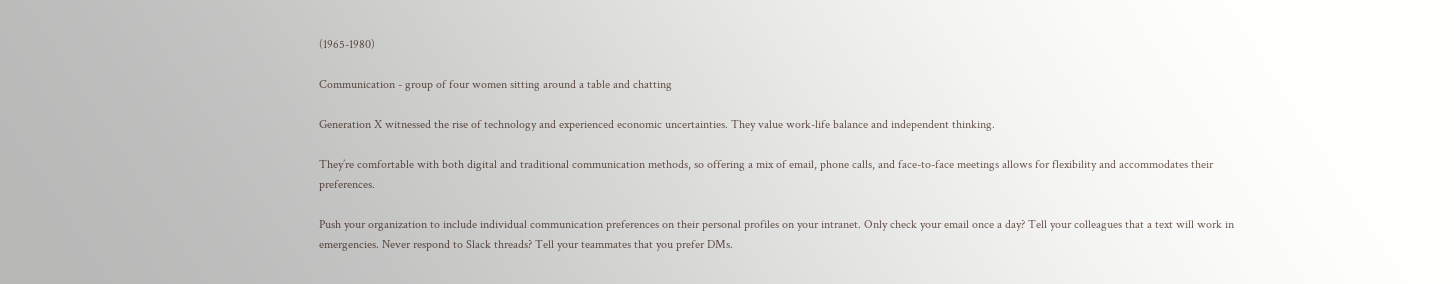(1965-1980)

Communication - group of four women sitting around a table and chatting

Generation X witnessed the rise of technology and experienced economic uncertainties. They value work-life balance and independent thinking.

They’re comfortable with both digital and traditional communication methods, so offering a mix of email, phone calls, and face-to-face meetings allows for flexibility and accommodates their preferences.

Push your organization to include individual communication preferences on their personal profiles on your intranet. Only check your email once a day? Tell your colleagues that a text will work in emergencies. Never respond to Slack threads? Tell your teammates that you prefer DMs.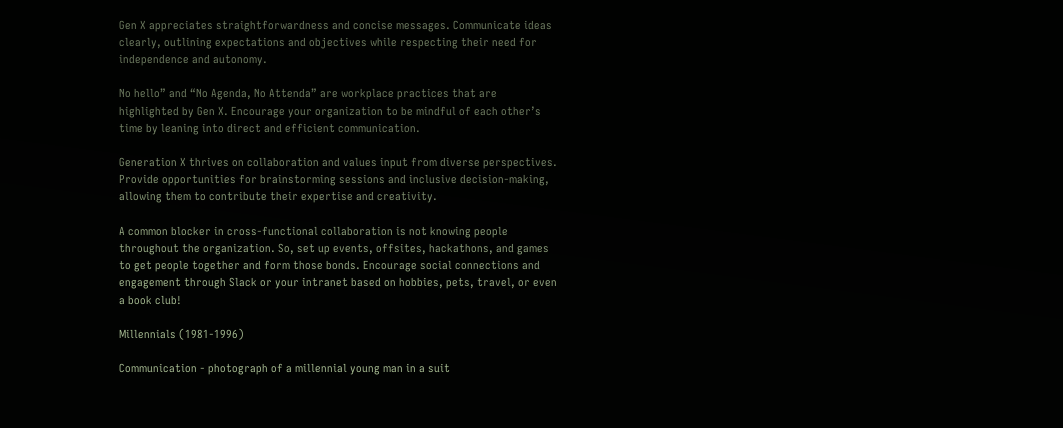Gen X appreciates straightforwardness and concise messages. Communicate ideas clearly, outlining expectations and objectives while respecting their need for independence and autonomy.

No hello” and “No Agenda, No Attenda” are workplace practices that are highlighted by Gen X. Encourage your organization to be mindful of each other’s time by leaning into direct and efficient communication.

Generation X thrives on collaboration and values input from diverse perspectives. Provide opportunities for brainstorming sessions and inclusive decision-making, allowing them to contribute their expertise and creativity.

A common blocker in cross-functional collaboration is not knowing people throughout the organization. So, set up events, offsites, hackathons, and games to get people together and form those bonds. Encourage social connections and engagement through Slack or your intranet based on hobbies, pets, travel, or even a book club!

Millennials (1981-1996)

Communication - photograph of a millennial young man in a suit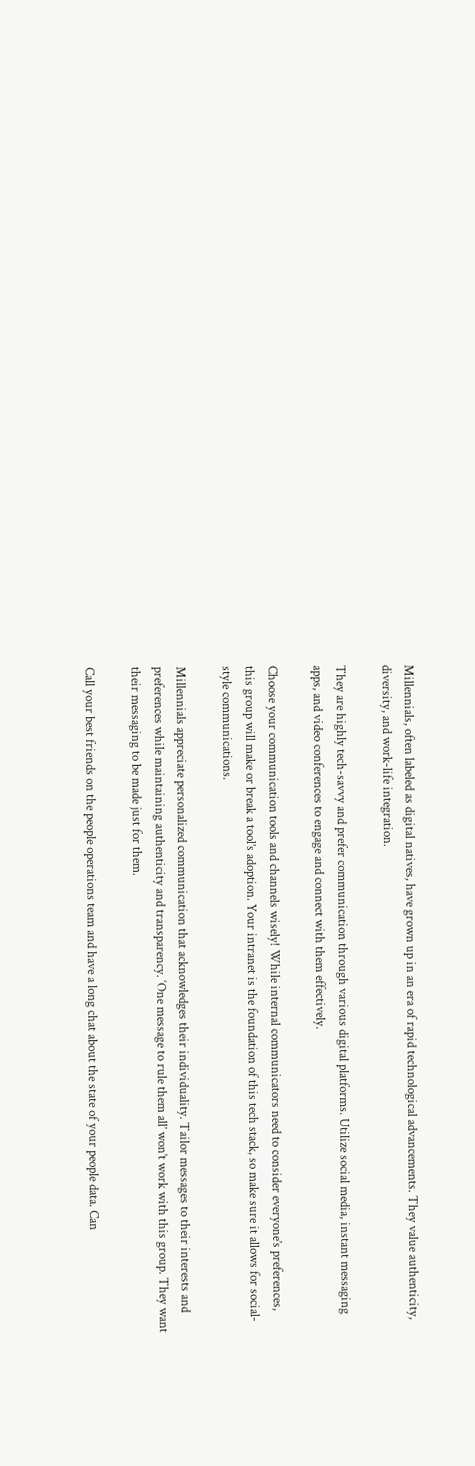Millennials, often labeled as digital natives, have grown up in an era of rapid technological advancements. They value authenticity, diversity, and work-life integration.

They are highly tech-savvy and prefer communication through various digital platforms. Utilize social media, instant messaging apps, and video conferences to engage and connect with them effectively.

Choose your communication tools and channels wisely! While internal communicators need to consider everyone’s preferences, this group will make or break a tool’s adoption. Your intranet is the foundation of this tech stack, so make sure it allows for social-style communications.

Millennials appreciate personalized communication that acknowledges their individuality. Tailor messages to their interests and preferences while maintaining authenticity and transparency. ‘One message to rule them all’ won’t work with this group. They want their messaging to be made just for them.

Call your best friends on the people operations team and have a long chat about the state of your people data. Can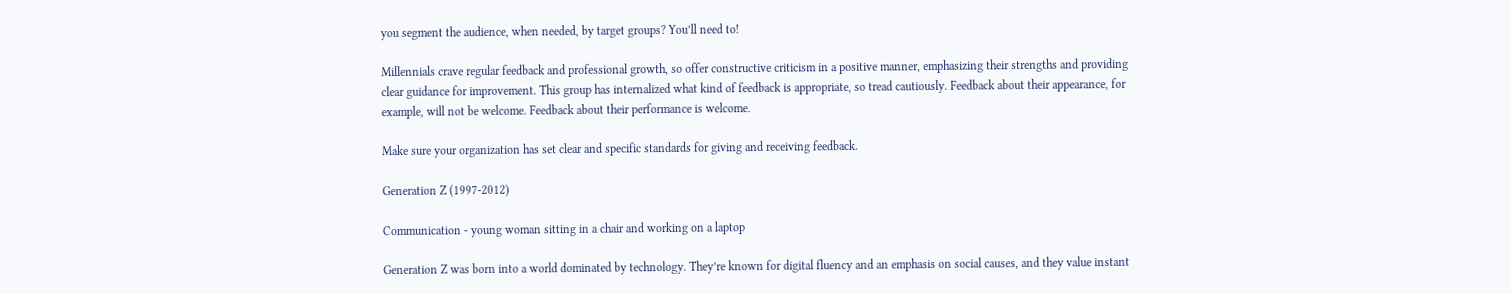you segment the audience, when needed, by target groups? You’ll need to!

Millennials crave regular feedback and professional growth, so offer constructive criticism in a positive manner, emphasizing their strengths and providing clear guidance for improvement. This group has internalized what kind of feedback is appropriate, so tread cautiously. Feedback about their appearance, for example, will not be welcome. Feedback about their performance is welcome.

Make sure your organization has set clear and specific standards for giving and receiving feedback.

Generation Z (1997-2012)

Communication - young woman sitting in a chair and working on a laptop

Generation Z was born into a world dominated by technology. They’re known for digital fluency and an emphasis on social causes, and they value instant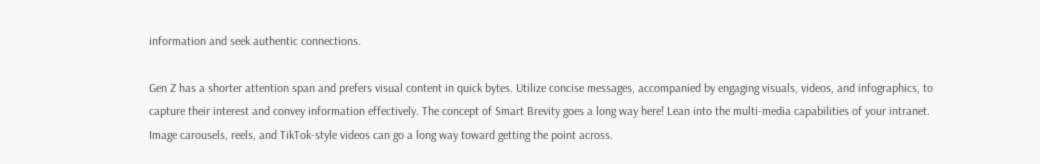information and seek authentic connections.

Gen Z has a shorter attention span and prefers visual content in quick bytes. Utilize concise messages, accompanied by engaging visuals, videos, and infographics, to capture their interest and convey information effectively. The concept of Smart Brevity goes a long way here! Lean into the multi-media capabilities of your intranet. Image carousels, reels, and TikTok-style videos can go a long way toward getting the point across.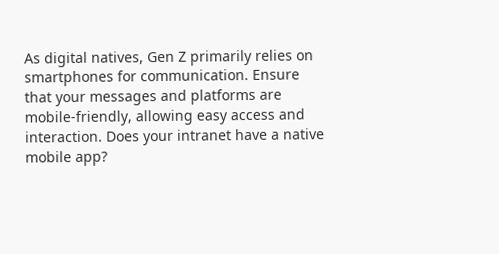As digital natives, Gen Z primarily relies on smartphones for communication. Ensure that your messages and platforms are mobile-friendly, allowing easy access and interaction. Does your intranet have a native mobile app?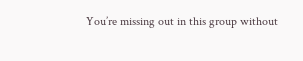You’re missing out in this group without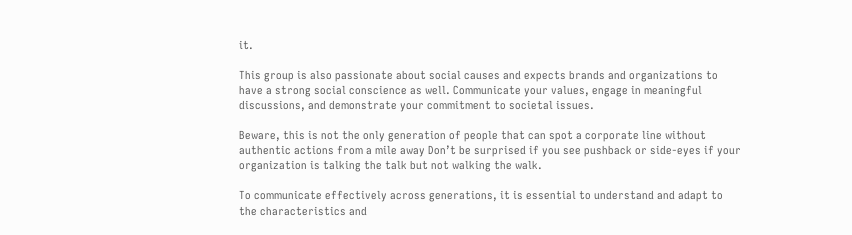it.

This group is also passionate about social causes and expects brands and organizations to have a strong social conscience as well. Communicate your values, engage in meaningful discussions, and demonstrate your commitment to societal issues.

Beware, this is not the only generation of people that can spot a corporate line without authentic actions from a mile away Don’t be surprised if you see pushback or side-eyes if your organization is talking the talk but not walking the walk.

To communicate effectively across generations, it is essential to understand and adapt to the characteristics and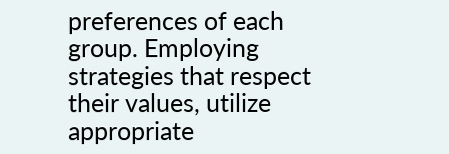preferences of each group. Employing strategies that respect their values, utilize appropriate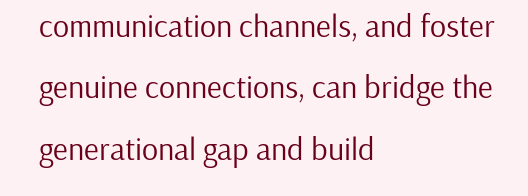communication channels, and foster genuine connections, can bridge the generational gap and build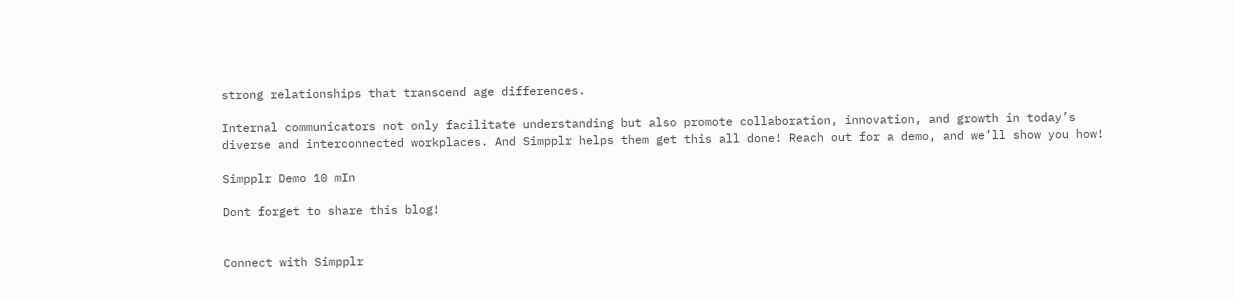strong relationships that transcend age differences.

Internal communicators not only facilitate understanding but also promote collaboration, innovation, and growth in today’s diverse and interconnected workplaces. And Simpplr helps them get this all done! Reach out for a demo, and we’ll show you how!

Simpplr Demo 10 mIn

Dont forget to share this blog!


Connect with Simpplr